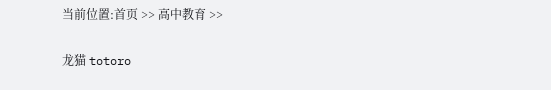当前位置:首页 >> 高中教育 >>

龙猫 totoro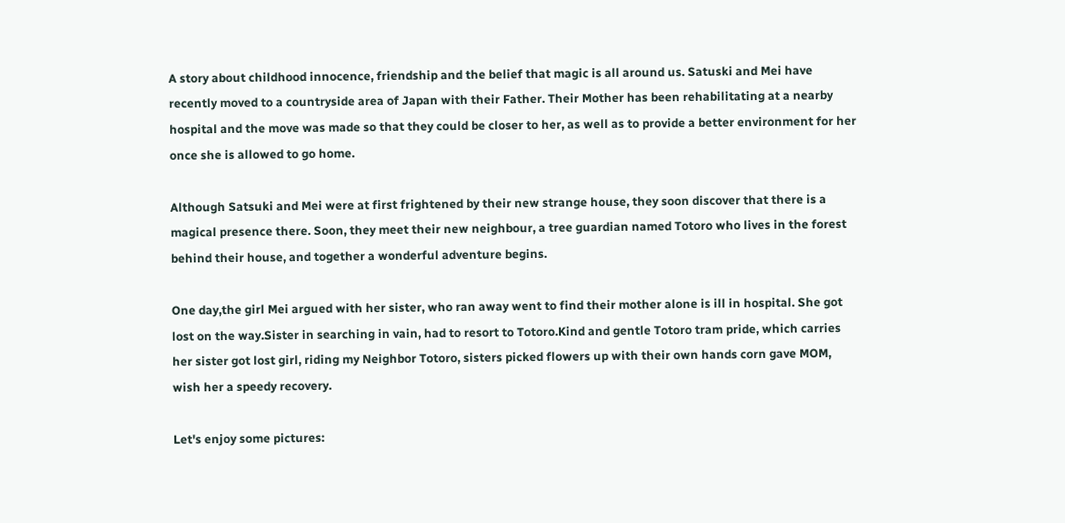A story about childhood innocence, friendship and the belief that magic is all around us. Satuski and Mei have recently moved to a countryside area of Japan with their Father. Their Mother has been rehabilitating at a nearby hospital and the move was made so that they could be closer to her, as well as to provide a better environment for her once she is allowed to go home.

Although Satsuki and Mei were at first frightened by their new strange house, they soon discover that there is a magical presence there. Soon, they meet their new neighbour, a tree guardian named Totoro who lives in the forest behind their house, and together a wonderful adventure begins.

One day,the girl Mei argued with her sister, who ran away went to find their mother alone is ill in hospital. She got lost on the way.Sister in searching in vain, had to resort to Totoro.Kind and gentle Totoro tram pride, which carries her sister got lost girl, riding my Neighbor Totoro, sisters picked flowers up with their own hands corn gave MOM, wish her a speedy recovery.

Let's enjoy some pictures: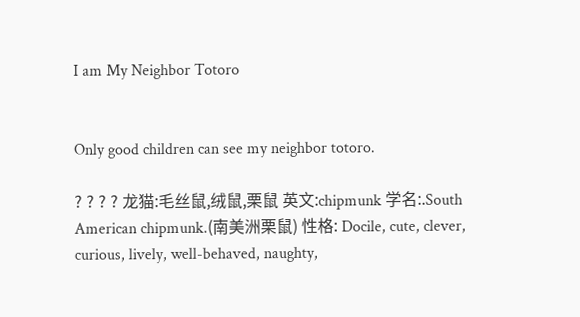I am My Neighbor Totoro


Only good children can see my neighbor totoro.

? ? ? ? 龙猫:毛丝鼠,绒鼠,栗鼠 英文:chipmunk 学名:.South American chipmunk.(南美洲栗鼠) 性格: Docile, cute, clever, curious, lively, well-behaved, naughty,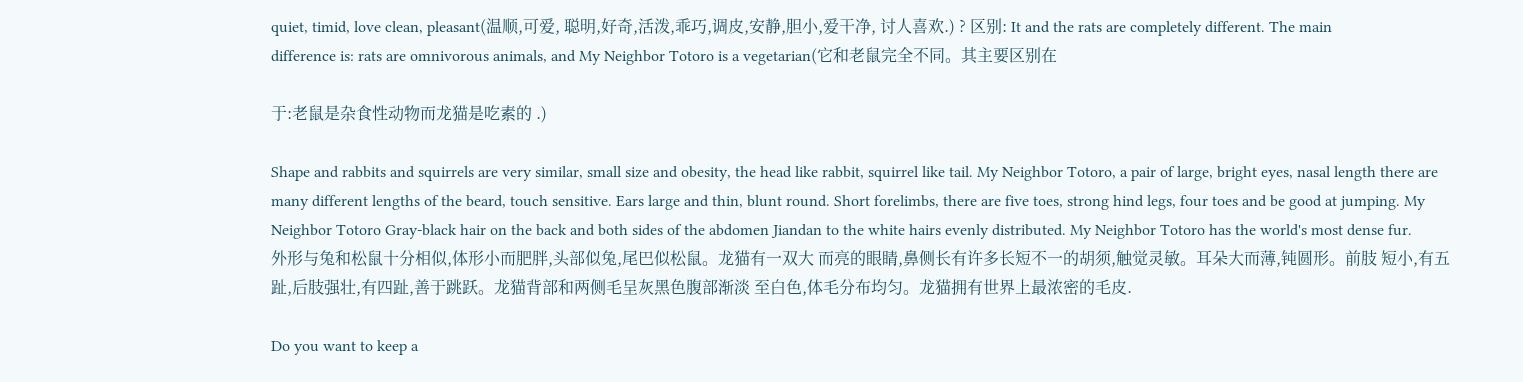quiet, timid, love clean, pleasant(温顺,可爱, 聪明,好奇,活泼,乖巧,调皮,安静,胆小,爱干净, 讨人喜欢.) ? 区别: It and the rats are completely different. The main
difference is: rats are omnivorous animals, and My Neighbor Totoro is a vegetarian(它和老鼠完全不同。其主要区别在

于:老鼠是杂食性动物而龙猫是吃素的 .)

Shape and rabbits and squirrels are very similar, small size and obesity, the head like rabbit, squirrel like tail. My Neighbor Totoro, a pair of large, bright eyes, nasal length there are many different lengths of the beard, touch sensitive. Ears large and thin, blunt round. Short forelimbs, there are five toes, strong hind legs, four toes and be good at jumping. My Neighbor Totoro Gray-black hair on the back and both sides of the abdomen Jiandan to the white hairs evenly distributed. My Neighbor Totoro has the world's most dense fur.
外形与兔和松鼠十分相似,体形小而肥胖,头部似兔,尾巴似松鼠。龙猫有一双大 而亮的眼睛,鼻侧长有许多长短不一的胡须,触觉灵敏。耳朵大而薄,钝圆形。前肢 短小,有五趾,后肢强壮,有四趾,善于跳跃。龙猫背部和两侧毛呈灰黑色腹部渐淡 至白色,体毛分布均匀。龙猫拥有世界上最浓密的毛皮.

Do you want to keep a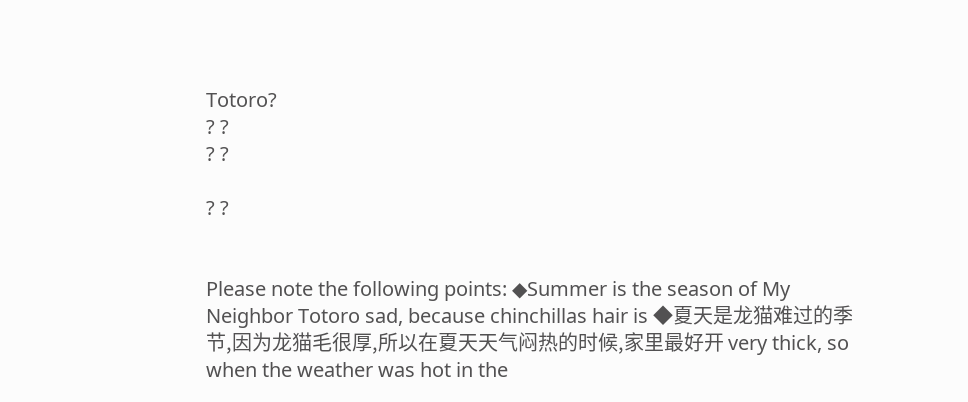Totoro?
? ?
? ?

? ?


Please note the following points: ◆Summer is the season of My Neighbor Totoro sad, because chinchillas hair is ◆夏天是龙猫难过的季节,因为龙猫毛很厚,所以在夏天天气闷热的时候,家里最好开 very thick, so when the weather was hot in the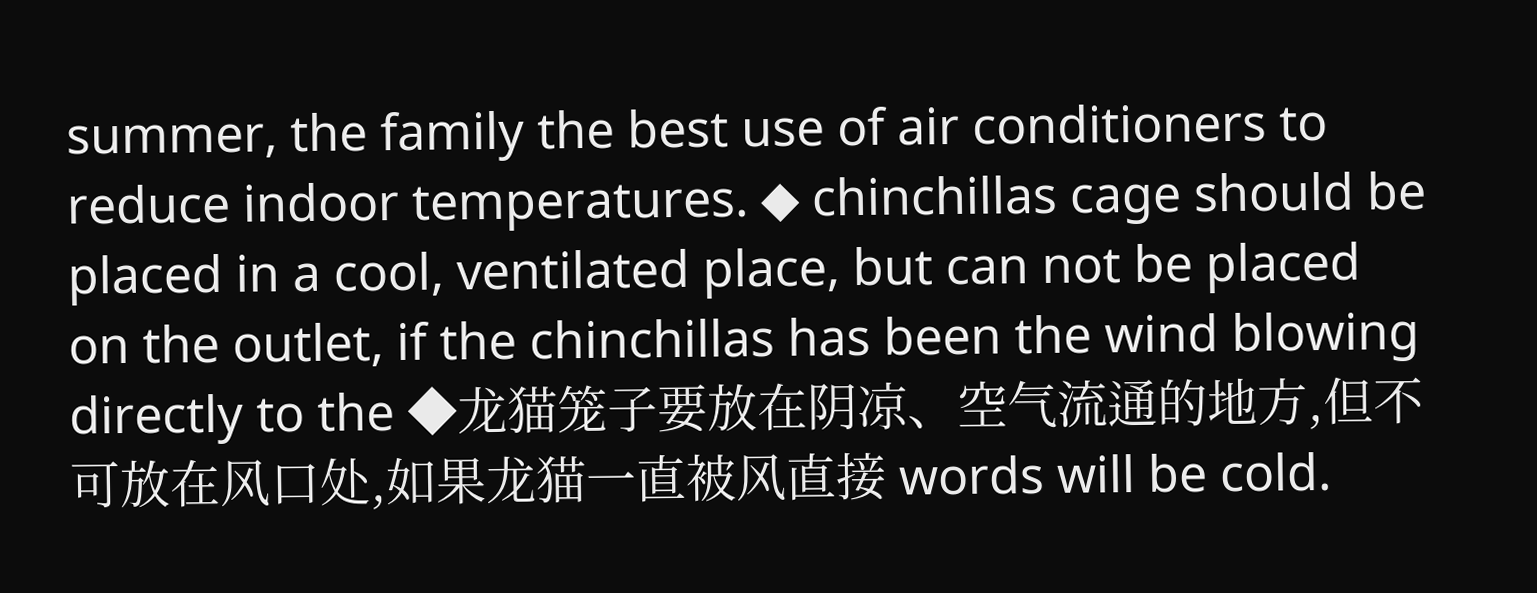summer, the family the best use of air conditioners to reduce indoor temperatures. ◆ chinchillas cage should be placed in a cool, ventilated place, but can not be placed on the outlet, if the chinchillas has been the wind blowing directly to the ◆龙猫笼子要放在阴凉、空气流通的地方,但不可放在风口处,如果龙猫一直被风直接 words will be cold.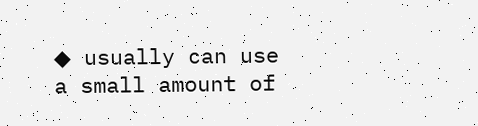◆ usually can use a small amount of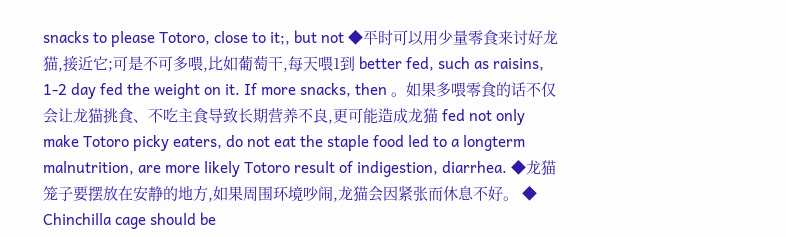snacks to please Totoro, close to it;, but not ◆平时可以用少量零食来讨好龙猫,接近它;可是不可多喂,比如葡萄干,每天喂1到 better fed, such as raisins, 1-2 day fed the weight on it. If more snacks, then 。如果多喂零食的话不仅会让龙猫挑食、不吃主食导致长期营养不良,更可能造成龙猫 fed not only make Totoro picky eaters, do not eat the staple food led to a longterm malnutrition, are more likely Totoro result of indigestion, diarrhea. ◆龙猫笼子要摆放在安静的地方,如果周围环境吵闹,龙猫会因紧张而休息不好。 ◆ Chinchilla cage should be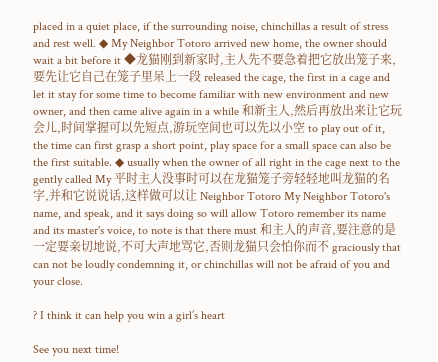placed in a quiet place, if the surrounding noise, chinchillas a result of stress and rest well. ◆ My Neighbor Totoro arrived new home, the owner should wait a bit before it ◆龙猫刚到新家时,主人先不要急着把它放出笼子来,要先让它自己在笼子里呆上一段 released the cage, the first in a cage and let it stay for some time to become familiar with new environment and new owner, and then came alive again in a while 和新主人,然后再放出来让它玩会儿,时间掌握可以先短点,游玩空间也可以先以小空 to play out of it, the time can first grasp a short point, play space for a small space can also be the first suitable. ◆ usually when the owner of all right in the cage next to the gently called My 平时主人没事时可以在龙猫笼子旁轻轻地叫龙猫的名字,并和它说说话,这样做可以让 Neighbor Totoro My Neighbor Totoro's name, and speak, and it says doing so will allow Totoro remember its name and its master's voice, to note is that there must 和主人的声音,要注意的是一定要亲切地说,不可大声地骂它,否则龙猫只会怕你而不 graciously that can not be loudly condemning it, or chinchillas will not be afraid of you and your close.

? I think it can help you win a girl’s heart

See you next time!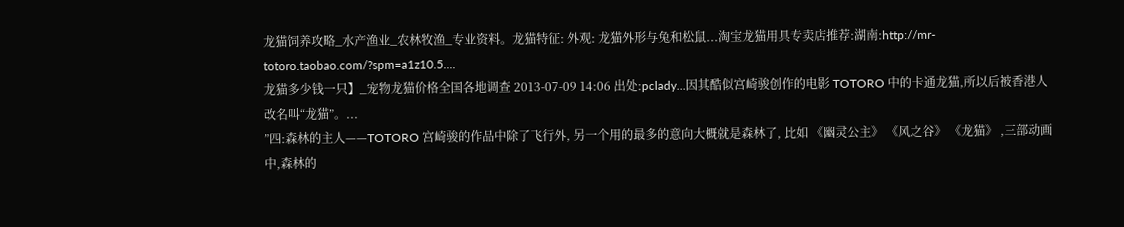龙猫饲养攻略_水产渔业_农林牧渔_专业资料。龙猫特征: 外观: 龙猫外形与兔和松鼠...淘宝龙猫用具专卖店推荐:湖南:http://mr-totoro.taobao.com/?spm=a1z10.5....
龙猫多少钱一只】_宠物龙猫价格全国各地调查 2013-07-09 14:06 出处:pclady...因其酷似宫崎骏创作的电影 TOTORO 中的卡通龙猫,所以后被香港人改名叫“龙猫”。...
”四:森林的主人——TOTORO 宫崎骏的作品中除了飞行外, 另一个用的最多的意向大概就是森林了, 比如 《幽灵公主》 《风之谷》 《龙猫》 ,三部动画中,森林的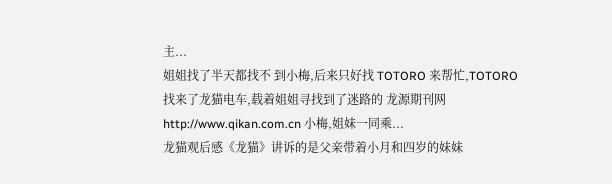主...
姐姐找了半天都找不 到小梅,后来只好找 TOTORO 来帮忙,TOTORO 找来了龙猫电车,载着姐姐寻找到了迷路的 龙源期刊网 http://www.qikan.com.cn 小梅,姐妹一同乘...
龙猫观后感《龙猫》讲诉的是父亲带着小月和四岁的妹妹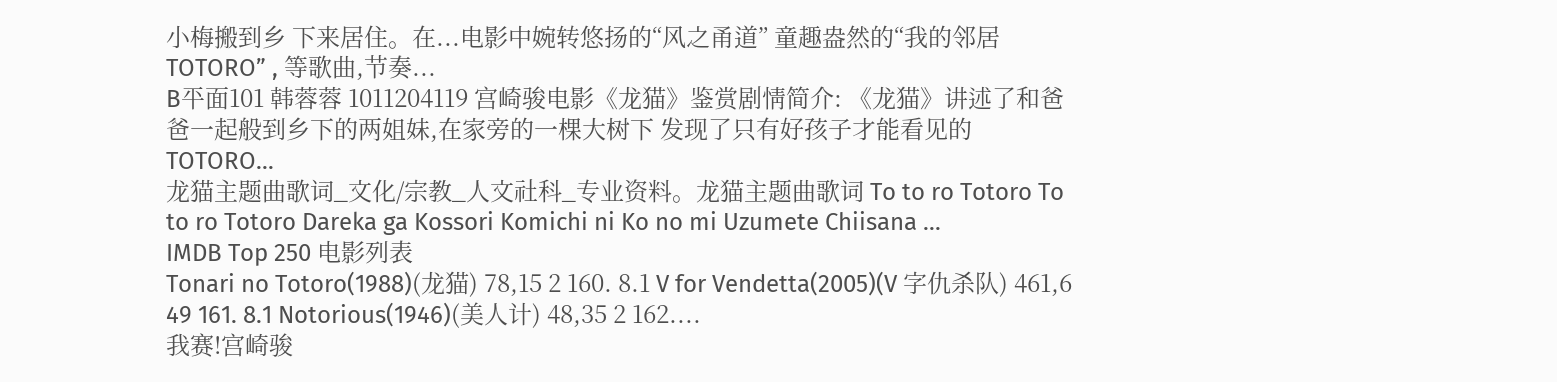小梅搬到乡 下来居住。在...电影中婉转悠扬的“风之甬道” 童趣盎然的“我的邻居 TOTORO” , 等歌曲,节奏...
B平面101 韩蓉蓉 1011204119 宫崎骏电影《龙猫》鉴赏剧情简介: 《龙猫》讲述了和爸爸一起般到乡下的两姐妹,在家旁的一棵大树下 发现了只有好孩子才能看见的 TOTORO...
龙猫主题曲歌词_文化/宗教_人文社科_专业资料。龙猫主题曲歌词 To to ro Totoro To to ro Totoro Dareka ga Kossori Komichi ni Ko no mi Uzumete Chiisana ...
IMDB Top 250 电影列表
Tonari no Totoro(1988)(龙猫) 78,15 2 160. 8.1 V for Vendetta(2005)(V 字仇杀队) 461,6 49 161. 8.1 Notorious(1946)(美人计) 48,35 2 162....
我赛!宫崎骏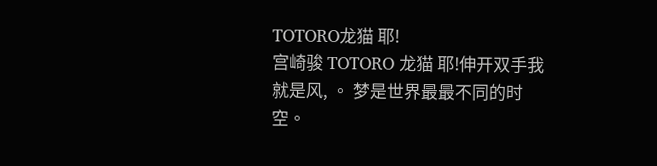TOTORO龙猫 耶!
宫崎骏 TOTORO 龙猫 耶!伸开双手我就是风, 。 梦是世界最最不同的时空。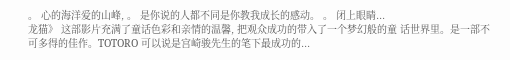。 心的海洋爱的山峰, 。 是你说的人都不同是你教我成长的感动。 。 闭上眼睛...
龙猫》 这部影片充满了童话色彩和亲情的温馨, 把观众成功的带入了一个梦幻般的童 话世界里。是一部不可多得的佳作。TOTORO 可以说是宫崎骏先生的笔下最成功的...